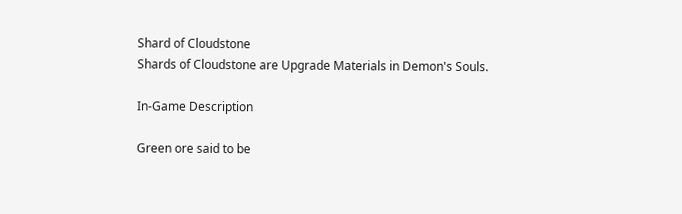Shard of Cloudstone
Shards of Cloudstone are Upgrade Materials in Demon's Souls.

In-Game Description

Green ore said to be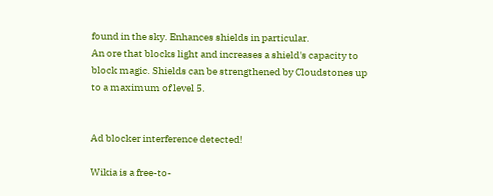found in the sky. Enhances shields in particular.
An ore that blocks light and increases a shield's capacity to block magic. Shields can be strengthened by Cloudstones up to a maximum of level 5.


Ad blocker interference detected!

Wikia is a free-to-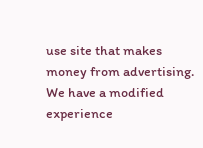use site that makes money from advertising. We have a modified experience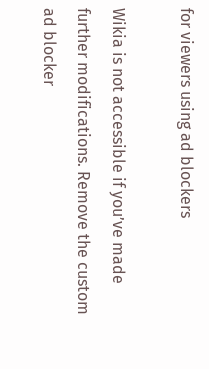for viewers using ad blockers

Wikia is not accessible if you’ve made further modifications. Remove the custom ad blocker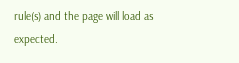rule(s) and the page will load as expected.